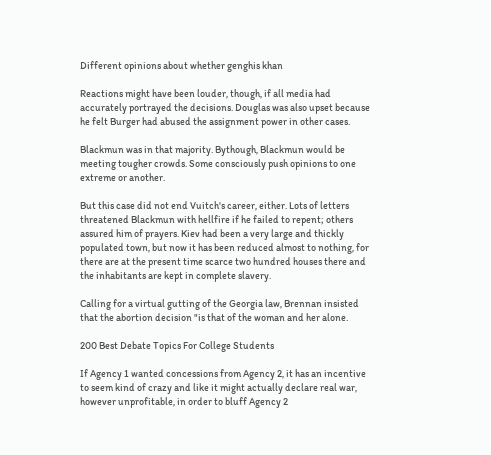Different opinions about whether genghis khan

Reactions might have been louder, though, if all media had accurately portrayed the decisions. Douglas was also upset because he felt Burger had abused the assignment power in other cases.

Blackmun was in that majority. Bythough, Blackmun would be meeting tougher crowds. Some consciously push opinions to one extreme or another.

But this case did not end Vuitch's career, either. Lots of letters threatened Blackmun with hellfire if he failed to repent; others assured him of prayers. Kiev had been a very large and thickly populated town, but now it has been reduced almost to nothing, for there are at the present time scarce two hundred houses there and the inhabitants are kept in complete slavery.

Calling for a virtual gutting of the Georgia law, Brennan insisted that the abortion decision "is that of the woman and her alone.

200 Best Debate Topics For College Students

If Agency 1 wanted concessions from Agency 2, it has an incentive to seem kind of crazy and like it might actually declare real war, however unprofitable, in order to bluff Agency 2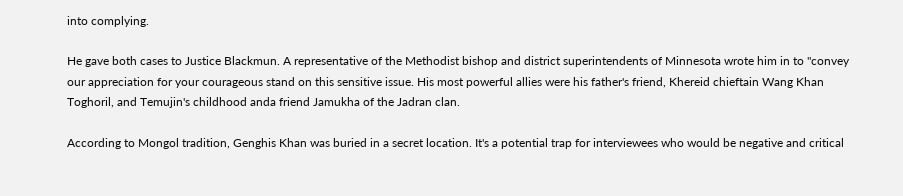into complying.

He gave both cases to Justice Blackmun. A representative of the Methodist bishop and district superintendents of Minnesota wrote him in to "convey our appreciation for your courageous stand on this sensitive issue. His most powerful allies were his father's friend, Khereid chieftain Wang Khan Toghoril, and Temujin's childhood anda friend Jamukha of the Jadran clan.

According to Mongol tradition, Genghis Khan was buried in a secret location. It's a potential trap for interviewees who would be negative and critical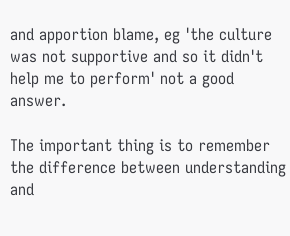and apportion blame, eg 'the culture was not supportive and so it didn't help me to perform' not a good answer.

The important thing is to remember the difference between understanding and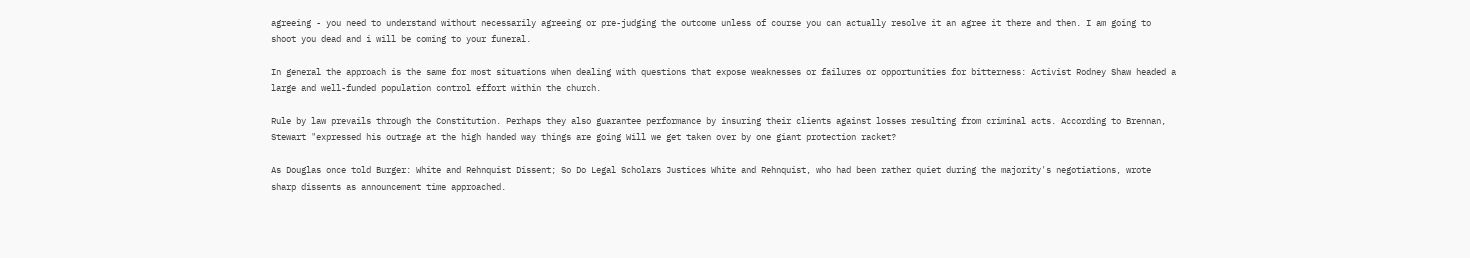agreeing - you need to understand without necessarily agreeing or pre-judging the outcome unless of course you can actually resolve it an agree it there and then. I am going to shoot you dead and i will be coming to your funeral.

In general the approach is the same for most situations when dealing with questions that expose weaknesses or failures or opportunities for bitterness: Activist Rodney Shaw headed a large and well-funded population control effort within the church.

Rule by law prevails through the Constitution. Perhaps they also guarantee performance by insuring their clients against losses resulting from criminal acts. According to Brennan, Stewart "expressed his outrage at the high handed way things are going Will we get taken over by one giant protection racket?

As Douglas once told Burger: White and Rehnquist Dissent; So Do Legal Scholars Justices White and Rehnquist, who had been rather quiet during the majority's negotiations, wrote sharp dissents as announcement time approached.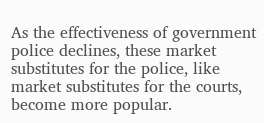As the effectiveness of government police declines, these market substitutes for the police, like market substitutes for the courts, become more popular.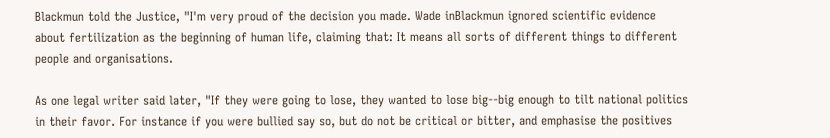Blackmun told the Justice, "I'm very proud of the decision you made. Wade inBlackmun ignored scientific evidence about fertilization as the beginning of human life, claiming that: It means all sorts of different things to different people and organisations.

As one legal writer said later, "If they were going to lose, they wanted to lose big--big enough to tilt national politics in their favor. For instance if you were bullied say so, but do not be critical or bitter, and emphasise the positives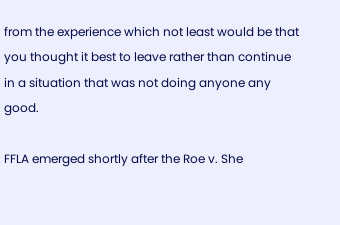from the experience which not least would be that you thought it best to leave rather than continue in a situation that was not doing anyone any good.

FFLA emerged shortly after the Roe v. She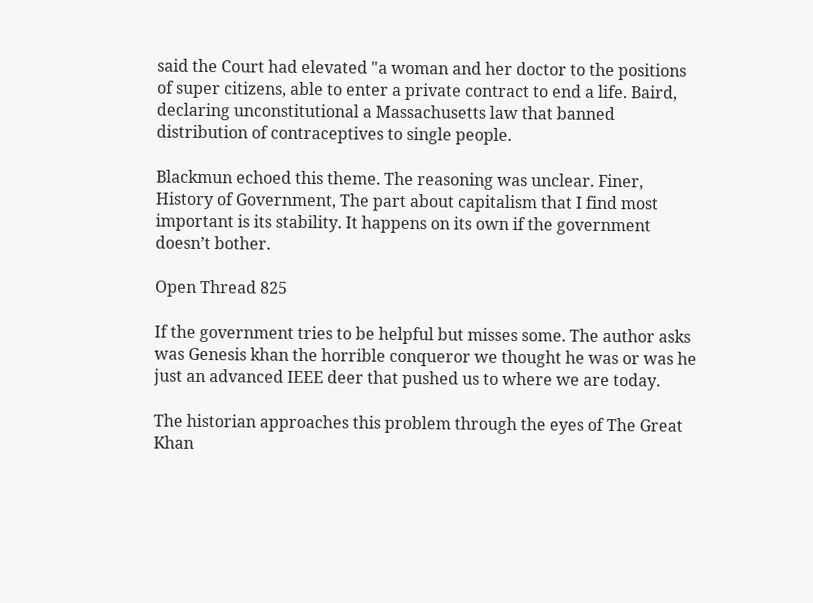said the Court had elevated "a woman and her doctor to the positions of super citizens, able to enter a private contract to end a life. Baird, declaring unconstitutional a Massachusetts law that banned distribution of contraceptives to single people.

Blackmun echoed this theme. The reasoning was unclear. Finer, History of Government, The part about capitalism that I find most important is its stability. It happens on its own if the government doesn’t bother.

Open Thread 825

If the government tries to be helpful but misses some. The author asks was Genesis khan the horrible conqueror we thought he was or was he just an advanced IEEE deer that pushed us to where we are today.

The historian approaches this problem through the eyes of The Great Khan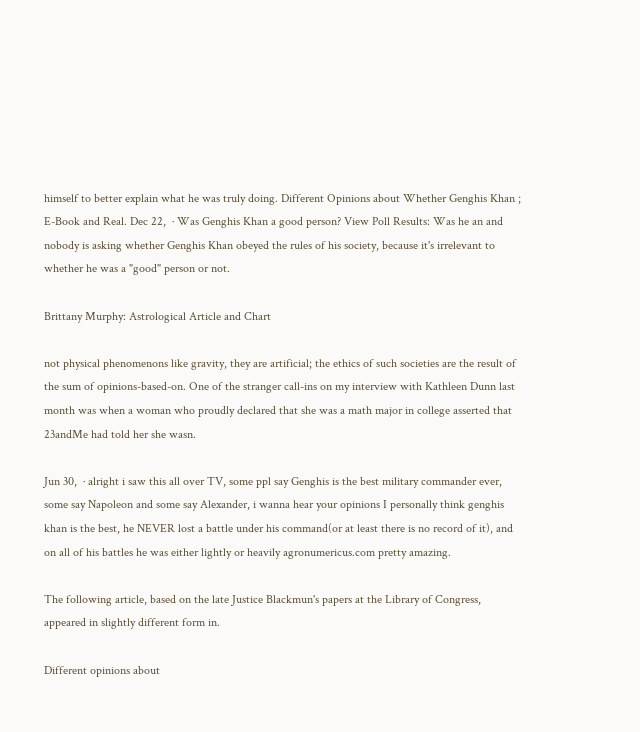himself to better explain what he was truly doing. Different Opinions about Whether Genghis Khan ; E-Book and Real. Dec 22,  · Was Genghis Khan a good person? View Poll Results: Was he an and nobody is asking whether Genghis Khan obeyed the rules of his society, because it's irrelevant to whether he was a "good" person or not.

Brittany Murphy: Astrological Article and Chart

not physical phenomenons like gravity, they are artificial; the ethics of such societies are the result of the sum of opinions-based-on. One of the stranger call-ins on my interview with Kathleen Dunn last month was when a woman who proudly declared that she was a math major in college asserted that 23andMe had told her she wasn.

Jun 30,  · alright i saw this all over TV, some ppl say Genghis is the best military commander ever, some say Napoleon and some say Alexander, i wanna hear your opinions I personally think genghis khan is the best, he NEVER lost a battle under his command(or at least there is no record of it), and on all of his battles he was either lightly or heavily agronumericus.com pretty amazing.

The following article, based on the late Justice Blackmun's papers at the Library of Congress, appeared in slightly different form in.

Different opinions about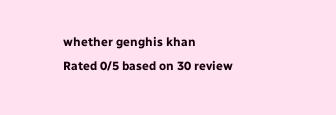whether genghis khan
Rated 0/5 based on 30 review